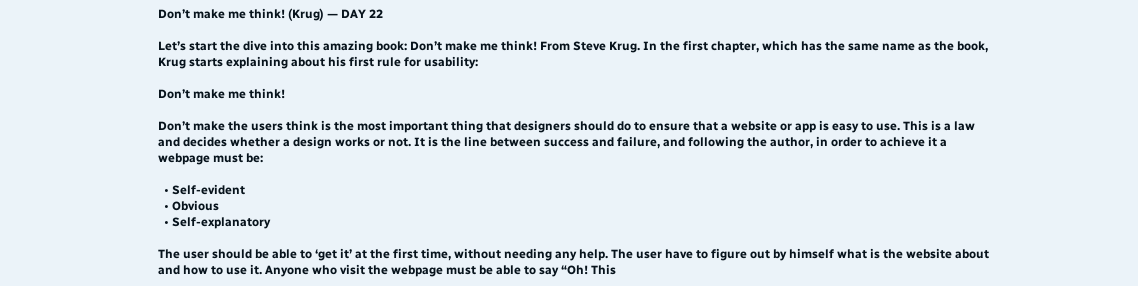Don’t make me think! (Krug) — DAY 22

Let’s start the dive into this amazing book: Don’t make me think! From Steve Krug. In the first chapter, which has the same name as the book, Krug starts explaining about his first rule for usability:

Don’t make me think!

Don’t make the users think is the most important thing that designers should do to ensure that a website or app is easy to use. This is a law and decides whether a design works or not. It is the line between success and failure, and following the author, in order to achieve it a webpage must be:

  • Self-evident
  • Obvious
  • Self-explanatory

The user should be able to ‘get it’ at the first time, without needing any help. The user have to figure out by himself what is the website about and how to use it. Anyone who visit the webpage must be able to say “Oh! This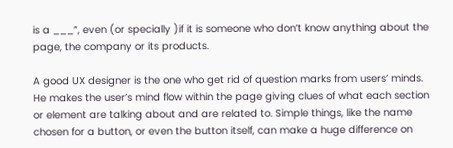is a ___”, even (or specially )if it is someone who don’t know anything about the page, the company or its products.

A good UX designer is the one who get rid of question marks from users’ minds. He makes the user’s mind flow within the page giving clues of what each section or element are talking about and are related to. Simple things, like the name chosen for a button, or even the button itself, can make a huge difference on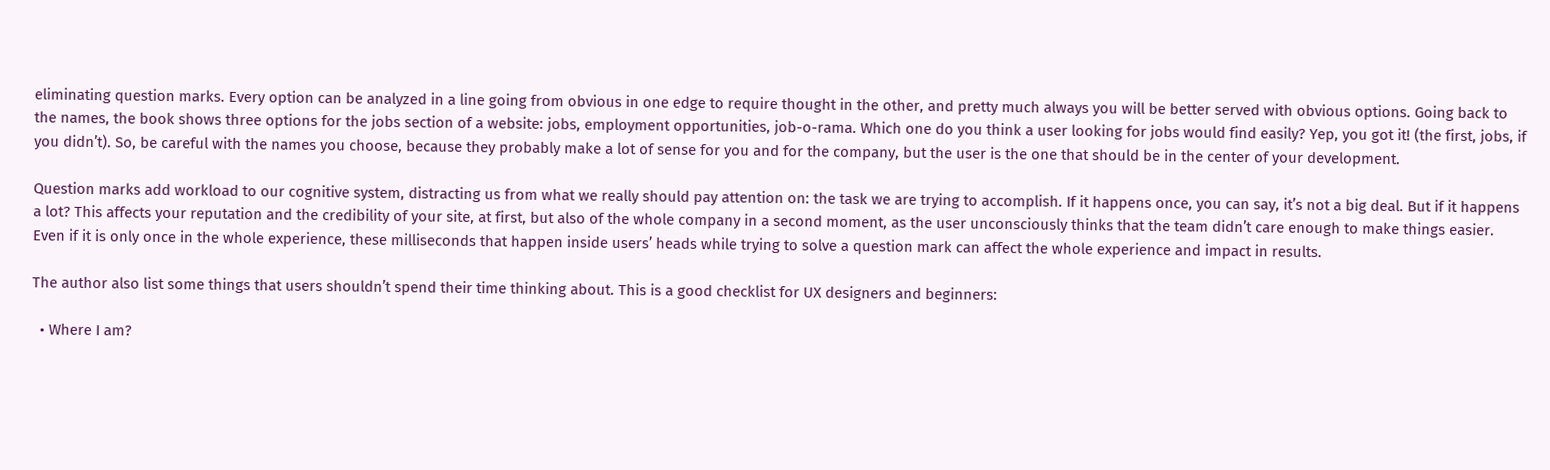eliminating question marks. Every option can be analyzed in a line going from obvious in one edge to require thought in the other, and pretty much always you will be better served with obvious options. Going back to the names, the book shows three options for the jobs section of a website: jobs, employment opportunities, job-o-rama. Which one do you think a user looking for jobs would find easily? Yep, you got it! (the first, jobs, if you didn’t). So, be careful with the names you choose, because they probably make a lot of sense for you and for the company, but the user is the one that should be in the center of your development.

Question marks add workload to our cognitive system, distracting us from what we really should pay attention on: the task we are trying to accomplish. If it happens once, you can say, it’s not a big deal. But if it happens a lot? This affects your reputation and the credibility of your site, at first, but also of the whole company in a second moment, as the user unconsciously thinks that the team didn’t care enough to make things easier. Even if it is only once in the whole experience, these milliseconds that happen inside users’ heads while trying to solve a question mark can affect the whole experience and impact in results.

The author also list some things that users shouldn’t spend their time thinking about. This is a good checklist for UX designers and beginners:

  • Where I am?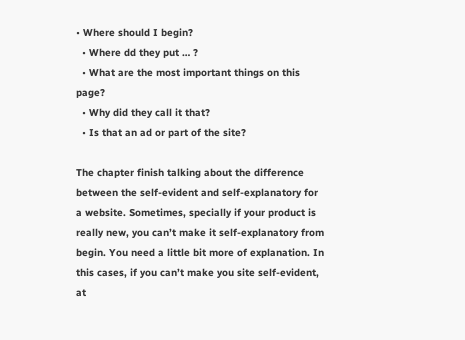• Where should I begin?
  • Where dd they put … ?
  • What are the most important things on this page?
  • Why did they call it that?
  • Is that an ad or part of the site?

The chapter finish talking about the difference between the self-evident and self-explanatory for a website. Sometimes, specially if your product is really new, you can’t make it self-explanatory from begin. You need a little bit more of explanation. In this cases, if you can’t make you site self-evident, at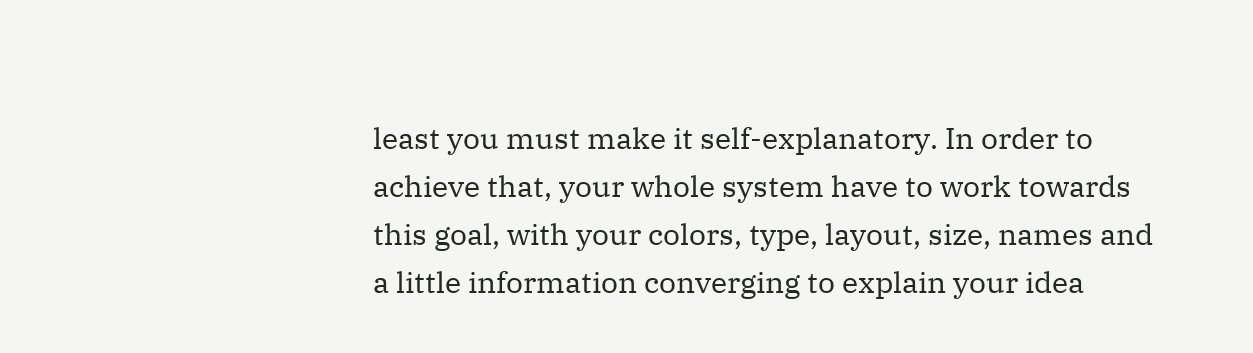least you must make it self-explanatory. In order to achieve that, your whole system have to work towards this goal, with your colors, type, layout, size, names and a little information converging to explain your idea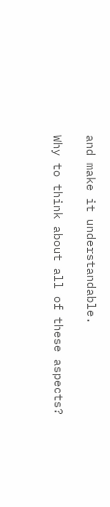and make it understandable.

Why to think about all of these aspects?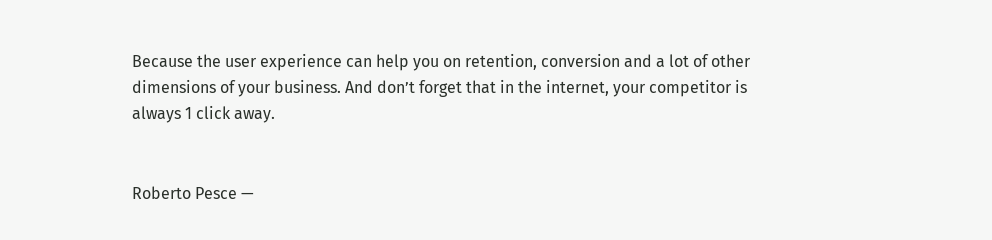Because the user experience can help you on retention, conversion and a lot of other dimensions of your business. And don’t forget that in the internet, your competitor is always 1 click away.


Roberto Pesce —